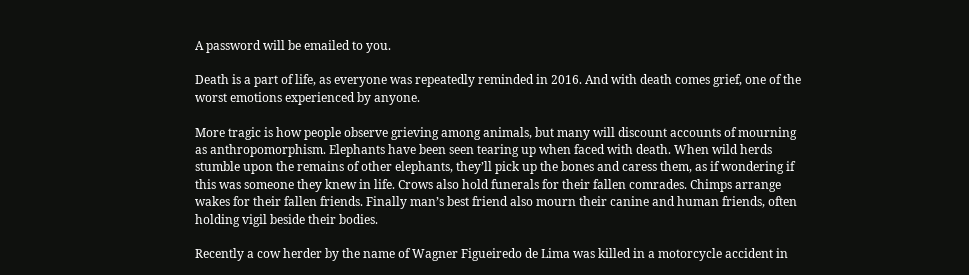A password will be emailed to you.

Death is a part of life, as everyone was repeatedly reminded in 2016. And with death comes grief, one of the worst emotions experienced by anyone.

More tragic is how people observe grieving among animals, but many will discount accounts of mourning as anthropomorphism. Elephants have been seen tearing up when faced with death. When wild herds stumble upon the remains of other elephants, they’ll pick up the bones and caress them, as if wondering if this was someone they knew in life. Crows also hold funerals for their fallen comrades. Chimps arrange wakes for their fallen friends. Finally man’s best friend also mourn their canine and human friends, often holding vigil beside their bodies.

Recently a cow herder by the name of Wagner Figueiredo de Lima was killed in a motorcycle accident in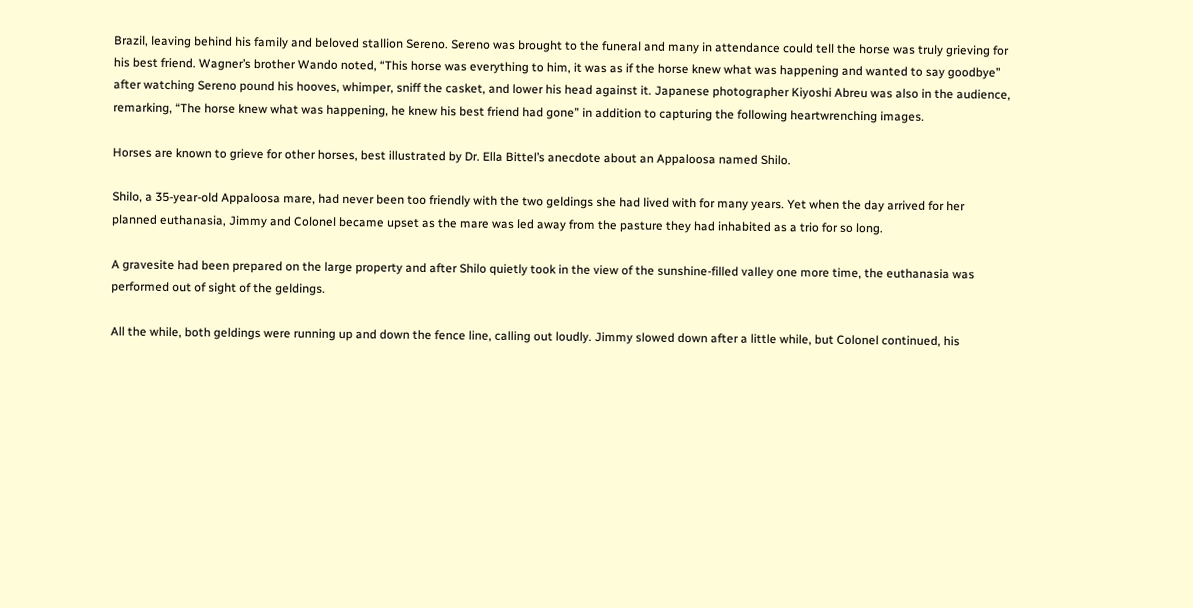Brazil, leaving behind his family and beloved stallion Sereno. Sereno was brought to the funeral and many in attendance could tell the horse was truly grieving for his best friend. Wagner’s brother Wando noted, “This horse was everything to him, it was as if the horse knew what was happening and wanted to say goodbye” after watching Sereno pound his hooves, whimper, sniff the casket, and lower his head against it. Japanese photographer Kiyoshi Abreu was also in the audience, remarking, “The horse knew what was happening, he knew his best friend had gone” in addition to capturing the following heartwrenching images.

Horses are known to grieve for other horses, best illustrated by Dr. Ella Bittel’s anecdote about an Appaloosa named Shilo.

Shilo, a 35-year-old Appaloosa mare, had never been too friendly with the two geldings she had lived with for many years. Yet when the day arrived for her planned euthanasia, Jimmy and Colonel became upset as the mare was led away from the pasture they had inhabited as a trio for so long.

A gravesite had been prepared on the large property and after Shilo quietly took in the view of the sunshine-filled valley one more time, the euthanasia was performed out of sight of the geldings.

All the while, both geldings were running up and down the fence line, calling out loudly. Jimmy slowed down after a little while, but Colonel continued, his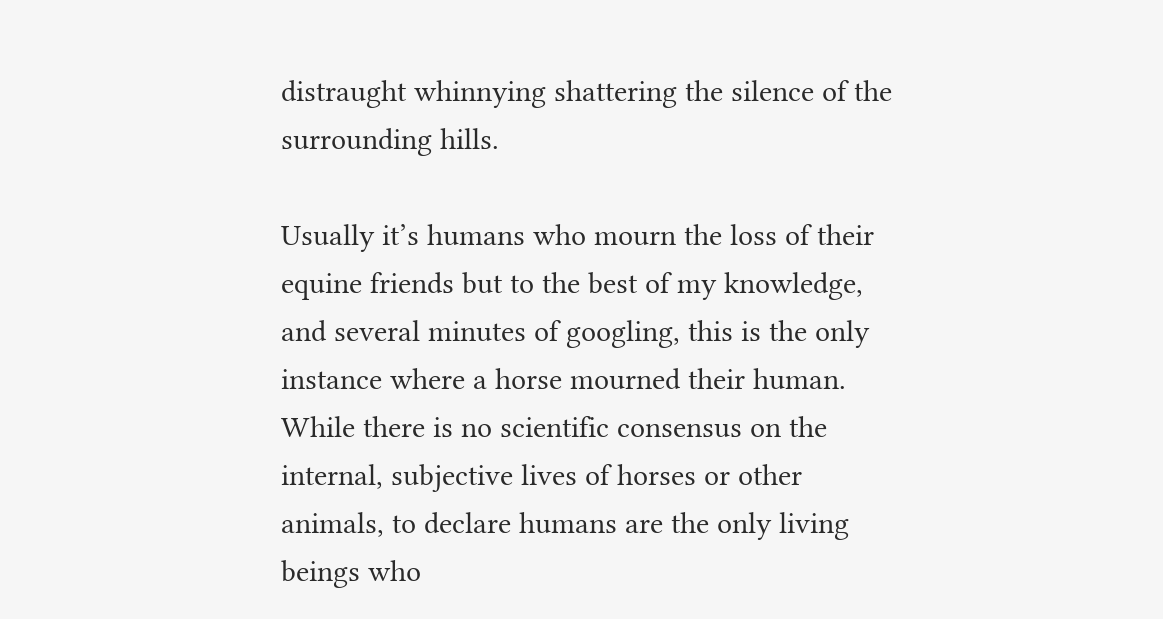distraught whinnying shattering the silence of the surrounding hills.

Usually it’s humans who mourn the loss of their equine friends but to the best of my knowledge, and several minutes of googling, this is the only instance where a horse mourned their human. While there is no scientific consensus on the internal, subjective lives of horses or other animals, to declare humans are the only living beings who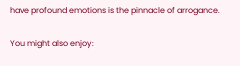have profound emotions is the pinnacle of arrogance.

You might also enjoy: